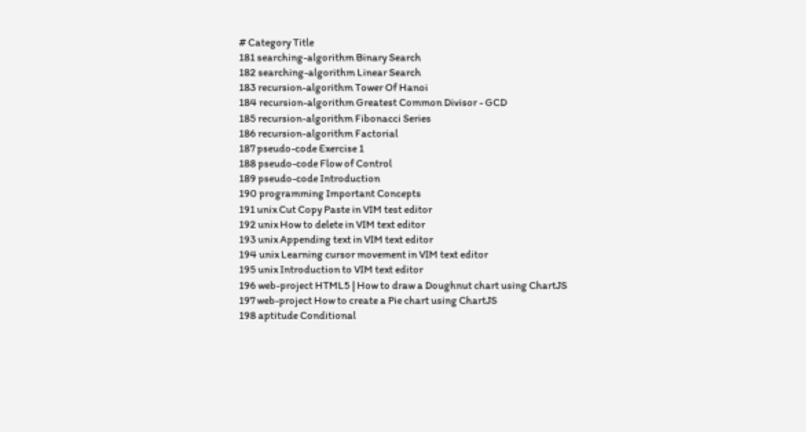# Category Title
181 searching-algorithm Binary Search
182 searching-algorithm Linear Search
183 recursion-algorithm Tower Of Hanoi
184 recursion-algorithm Greatest Common Divisor - GCD
185 recursion-algorithm Fibonacci Series
186 recursion-algorithm Factorial
187 pseudo-code Exercise 1
188 pseudo-code Flow of Control
189 pseudo-code Introduction
190 programming Important Concepts
191 unix Cut Copy Paste in VIM test editor
192 unix How to delete in VIM text editor
193 unix Appending text in VIM text editor
194 unix Learning cursor movement in VIM text editor
195 unix Introduction to VIM text editor
196 web-project HTML5 | How to draw a Doughnut chart using ChartJS
197 web-project How to create a Pie chart using ChartJS
198 aptitude Conditional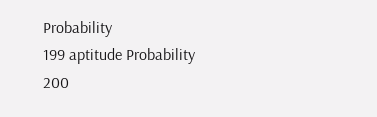Probability
199 aptitude Probability
200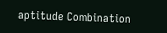aptitude Combination